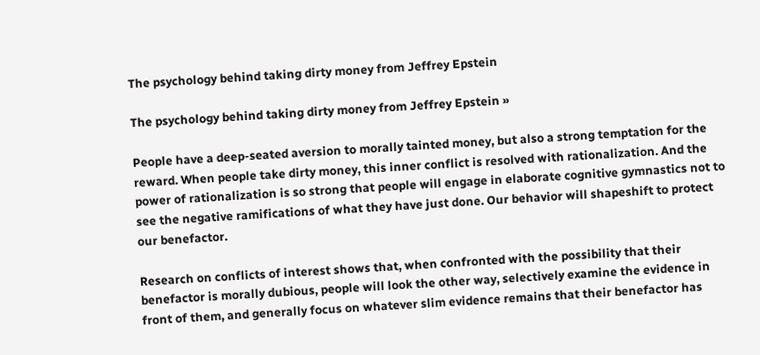The psychology behind taking dirty money from Jeffrey Epstein

The psychology behind taking dirty money from Jeffrey Epstein »

People have a deep-seated aversion to morally tainted money, but also a strong temptation for the reward. When people take dirty money, this inner conflict is resolved with rationalization. And the power of rationalization is so strong that people will engage in elaborate cognitive gymnastics not to see the negative ramifications of what they have just done. Our behavior will shapeshift to protect our benefactor.

Research on conflicts of interest shows that, when confronted with the possibility that their benefactor is morally dubious, people will look the other way, selectively examine the evidence in front of them, and generally focus on whatever slim evidence remains that their benefactor has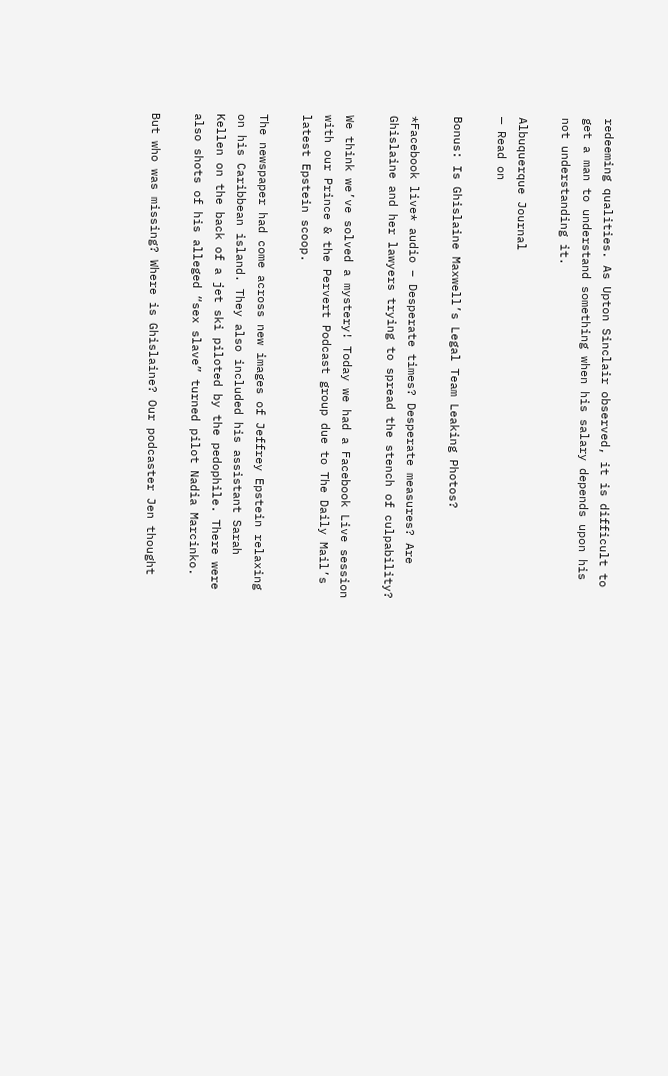redeeming qualities. As Upton Sinclair observed, it is difficult to get a man to understand something when his salary depends upon his not understanding it.

Albuquerque Journal
— Read on

Bonus: Is Ghislaine Maxwell’s Legal Team Leaking Photos?

*Facebook live* audio – Desperate times? Desperate measures? Are Ghislaine and her lawyers trying to spread the stench of culpability?

We think we’ve solved a mystery! Today we had a Facebook Live session with our Prince & the Pervert Podcast group due to The Daily Mail’s latest Epstein scoop.

The newspaper had come across new images of Jeffrey Epstein relaxing on his Caribbean island. They also included his assistant Sarah Kellen on the back of a jet ski piloted by the pedophile. There were also shots of his alleged “sex slave” turned pilot Nadia Marcinko.

But who was missing? Where is Ghislaine? Our podcaster Jen thought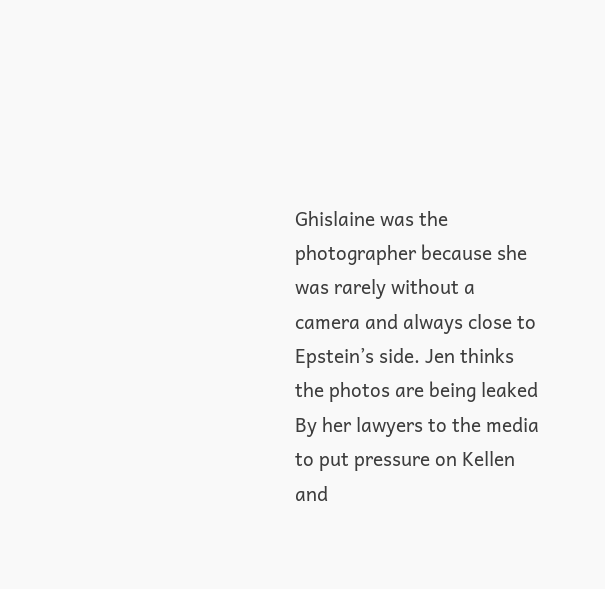Ghislaine was the photographer because she was rarely without a camera and always close to Epstein’s side. Jen thinks the photos are being leaked By her lawyers to the media to put pressure on Kellen and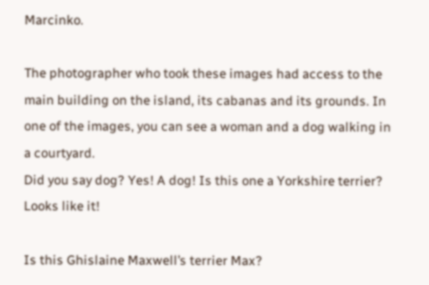Marcinko.

The photographer who took these images had access to the main building on the island, its cabanas and its grounds. In one of the images, you can see a woman and a dog walking in a courtyard.
Did you say dog? Yes! A dog! Is this one a Yorkshire terrier? Looks like it!

Is this Ghislaine Maxwell’s terrier Max?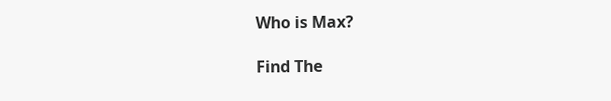Who is Max?

Find The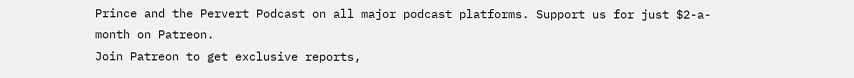Prince and the Pervert Podcast on all major podcast platforms. Support us for just $2-a-month on Patreon.
Join Patreon to get exclusive reports,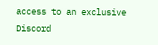access to an exclusive Discord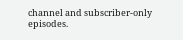channel and subscriber-only episodes.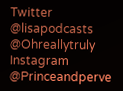Twitter @lisapodcasts @Ohreallytruly Instagram @Princeandperve